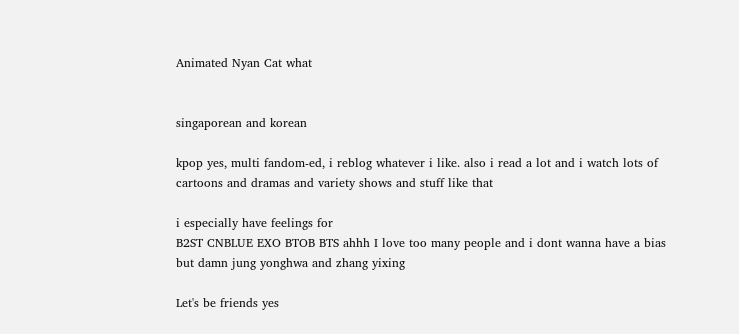Animated Nyan Cat what


singaporean and korean

kpop yes, multi fandom-ed, i reblog whatever i like. also i read a lot and i watch lots of cartoons and dramas and variety shows and stuff like that

i especially have feelings for
B2ST CNBLUE EXO BTOB BTS ahhh I love too many people and i dont wanna have a bias but damn jung yonghwa and zhang yixing

Let's be friends yes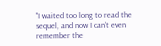"I waited too long to read the sequel, and now I can’t even remember the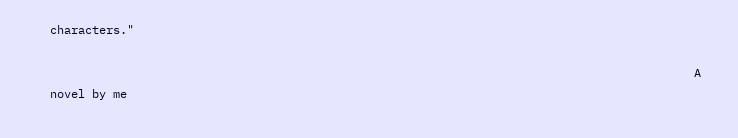characters."

                                                                                            A novel by me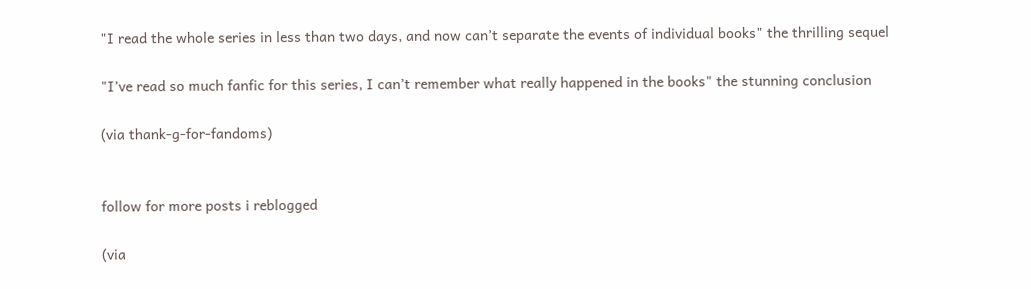"I read the whole series in less than two days, and now can’t separate the events of individual books" the thrilling sequel

"I’ve read so much fanfic for this series, I can’t remember what really happened in the books" the stunning conclusion

(via thank-g-for-fandoms)


follow for more posts i reblogged

(via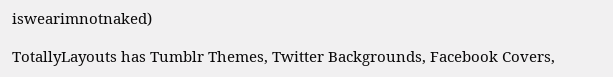iswearimnotnaked)

TotallyLayouts has Tumblr Themes, Twitter Backgrounds, Facebook Covers,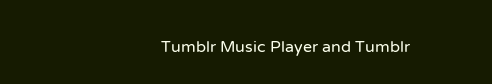Tumblr Music Player and Tumblr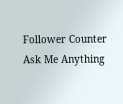Follower Counter
Ask Me Anything